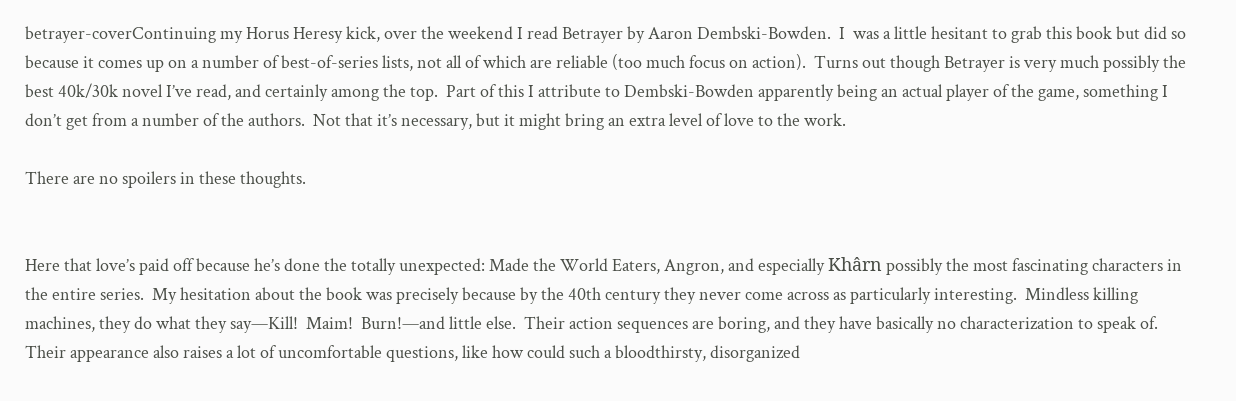betrayer-coverContinuing my Horus Heresy kick, over the weekend I read Betrayer by Aaron Dembski-Bowden.  I  was a little hesitant to grab this book but did so because it comes up on a number of best-of-series lists, not all of which are reliable (too much focus on action).  Turns out though Betrayer is very much possibly the best 40k/30k novel I’ve read, and certainly among the top.  Part of this I attribute to Dembski-Bowden apparently being an actual player of the game, something I don’t get from a number of the authors.  Not that it’s necessary, but it might bring an extra level of love to the work.

There are no spoilers in these thoughts.


Here that love’s paid off because he’s done the totally unexpected: Made the World Eaters, Angron, and especially Khârn possibly the most fascinating characters in the entire series.  My hesitation about the book was precisely because by the 40th century they never come across as particularly interesting.  Mindless killing machines, they do what they say—Kill!  Maim!  Burn!—and little else.  Their action sequences are boring, and they have basically no characterization to speak of.  Their appearance also raises a lot of uncomfortable questions, like how could such a bloodthirsty, disorganized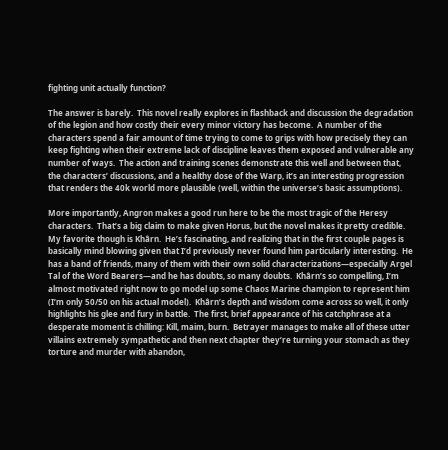fighting unit actually function?

The answer is barely.  This novel really explores in flashback and discussion the degradation of the legion and how costly their every minor victory has become.  A number of the characters spend a fair amount of time trying to come to grips with how precisely they can keep fighting when their extreme lack of discipline leaves them exposed and vulnerable any number of ways.  The action and training scenes demonstrate this well and between that, the characters’ discussions, and a healthy dose of the Warp, it’s an interesting progression that renders the 40k world more plausible (well, within the universe’s basic assumptions).

More importantly, Angron makes a good run here to be the most tragic of the Heresy characters.  That’s a big claim to make given Horus, but the novel makes it pretty credible.  My favorite though is Khârn.  He’s fascinating, and realizing that in the first couple pages is basically mind blowing given that I’d previously never found him particularly interesting.  He has a band of friends, many of them with their own solid characterizations—especially Argel Tal of the Word Bearers—and he has doubts, so many doubts.  Khârn’s so compelling, I’m almost motivated right now to go model up some Chaos Marine champion to represent him (I’m only 50/50 on his actual model).  Khârn’s depth and wisdom come across so well, it only highlights his glee and fury in battle.  The first, brief appearance of his catchphrase at a desperate moment is chilling: Kill, maim, burn.  Betrayer manages to make all of these utter villains extremely sympathetic and then next chapter they’re turning your stomach as they torture and murder with abandon,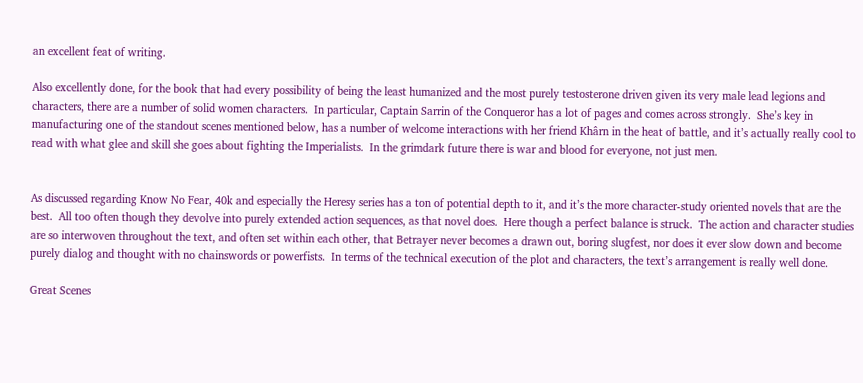an excellent feat of writing.

Also excellently done, for the book that had every possibility of being the least humanized and the most purely testosterone driven given its very male lead legions and characters, there are a number of solid women characters.  In particular, Captain Sarrin of the Conqueror has a lot of pages and comes across strongly.  She’s key in manufacturing one of the standout scenes mentioned below, has a number of welcome interactions with her friend Khârn in the heat of battle, and it’s actually really cool to read with what glee and skill she goes about fighting the Imperialists.  In the grimdark future there is war and blood for everyone, not just men.


As discussed regarding Know No Fear, 40k and especially the Heresy series has a ton of potential depth to it, and it’s the more character-study oriented novels that are the best.  All too often though they devolve into purely extended action sequences, as that novel does.  Here though a perfect balance is struck.  The action and character studies are so interwoven throughout the text, and often set within each other, that Betrayer never becomes a drawn out, boring slugfest, nor does it ever slow down and become purely dialog and thought with no chainswords or powerfists.  In terms of the technical execution of the plot and characters, the text’s arrangement is really well done.

Great Scenes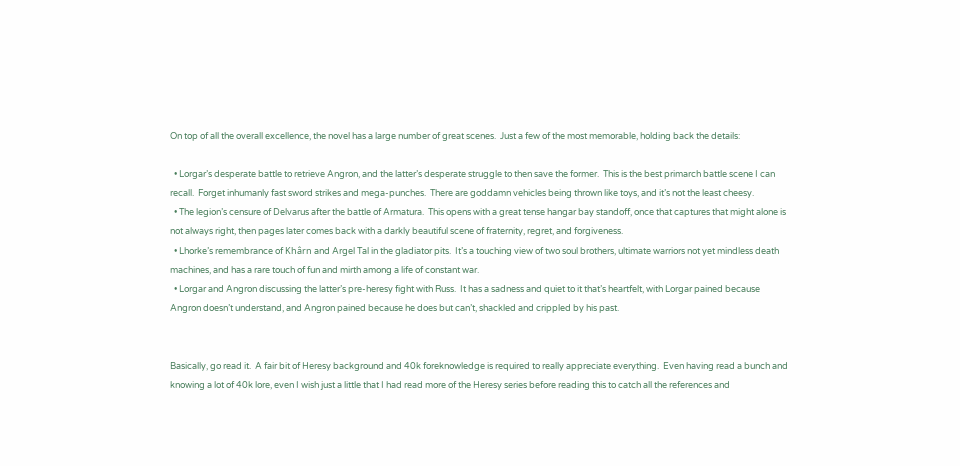On top of all the overall excellence, the novel has a large number of great scenes.  Just a few of the most memorable, holding back the details:

  • Lorgar’s desperate battle to retrieve Angron, and the latter’s desperate struggle to then save the former.  This is the best primarch battle scene I can recall.  Forget inhumanly fast sword strikes and mega-punches.  There are goddamn vehicles being thrown like toys, and it’s not the least cheesy.
  • The legion’s censure of Delvarus after the battle of Armatura.  This opens with a great tense hangar bay standoff, once that captures that might alone is not always right, then pages later comes back with a darkly beautiful scene of fraternity, regret, and forgiveness.
  • Lhorke’s remembrance of Khârn and Argel Tal in the gladiator pits.  It’s a touching view of two soul brothers, ultimate warriors not yet mindless death machines, and has a rare touch of fun and mirth among a life of constant war.
  • Lorgar and Angron discussing the latter’s pre-heresy fight with Russ.  It has a sadness and quiet to it that’s heartfelt, with Lorgar pained because Angron doesn’t understand, and Angron pained because he does but can’t, shackled and crippled by his past.


Basically, go read it.  A fair bit of Heresy background and 40k foreknowledge is required to really appreciate everything.  Even having read a bunch and knowing a lot of 40k lore, even I wish just a little that I had read more of the Heresy series before reading this to catch all the references and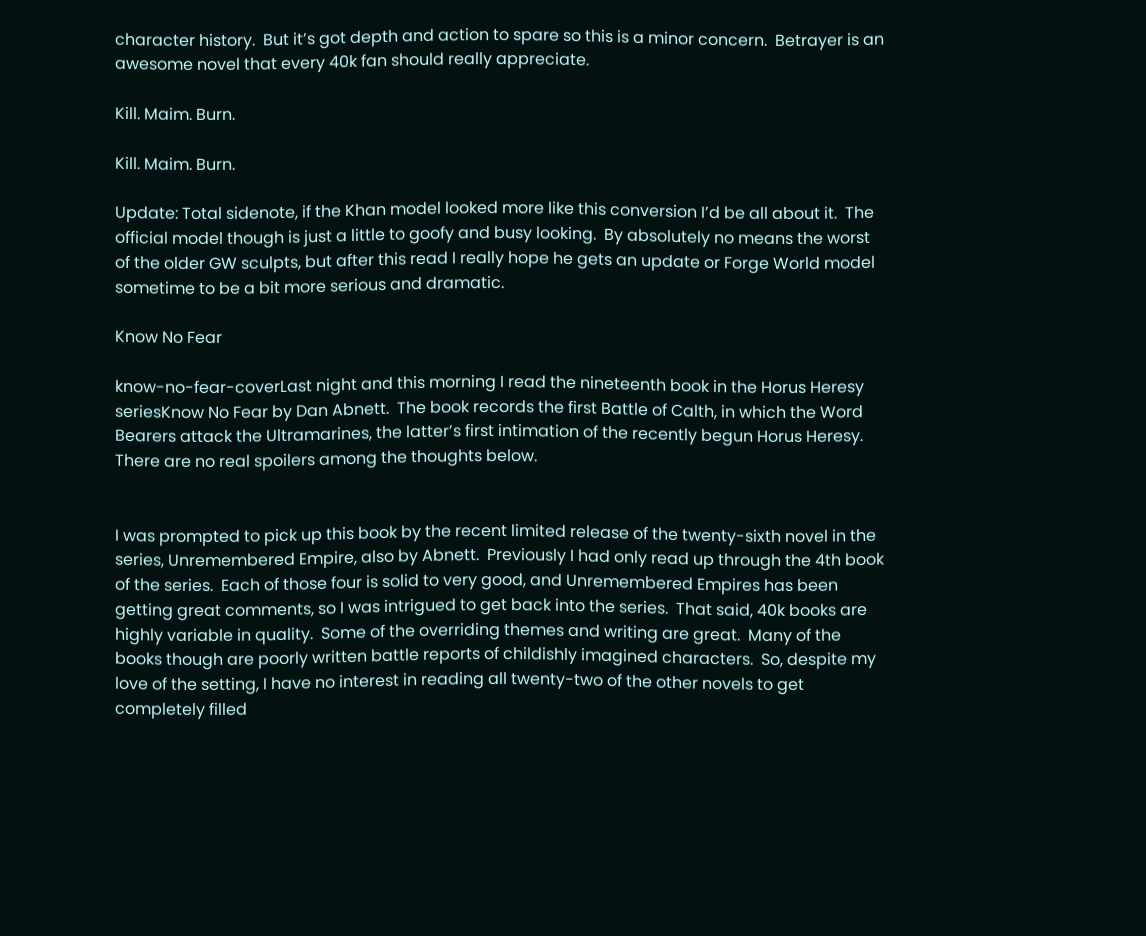character history.  But it’s got depth and action to spare so this is a minor concern.  Betrayer is an awesome novel that every 40k fan should really appreciate.

Kill. Maim. Burn.

Kill. Maim. Burn.

Update: Total sidenote, if the Khan model looked more like this conversion I’d be all about it.  The official model though is just a little to goofy and busy looking.  By absolutely no means the worst of the older GW sculpts, but after this read I really hope he gets an update or Forge World model sometime to be a bit more serious and dramatic.

Know No Fear

know-no-fear-coverLast night and this morning I read the nineteenth book in the Horus Heresy seriesKnow No Fear by Dan Abnett.  The book records the first Battle of Calth, in which the Word Bearers attack the Ultramarines, the latter’s first intimation of the recently begun Horus Heresy.  There are no real spoilers among the thoughts below.


I was prompted to pick up this book by the recent limited release of the twenty-sixth novel in the series, Unremembered Empire, also by Abnett.  Previously I had only read up through the 4th book of the series.  Each of those four is solid to very good, and Unremembered Empires has been getting great comments, so I was intrigued to get back into the series.  That said, 40k books are highly variable in quality.  Some of the overriding themes and writing are great.  Many of the books though are poorly written battle reports of childishly imagined characters.  So, despite my love of the setting, I have no interest in reading all twenty-two of the other novels to get completely filled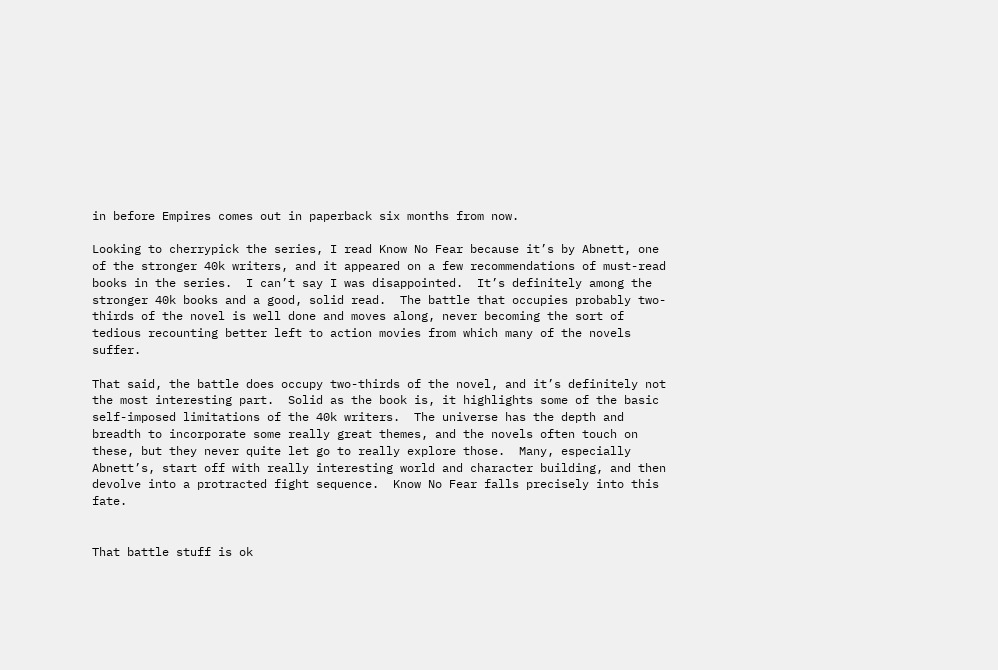in before Empires comes out in paperback six months from now.

Looking to cherrypick the series, I read Know No Fear because it’s by Abnett, one of the stronger 40k writers, and it appeared on a few recommendations of must-read books in the series.  I can’t say I was disappointed.  It’s definitely among the stronger 40k books and a good, solid read.  The battle that occupies probably two-thirds of the novel is well done and moves along, never becoming the sort of tedious recounting better left to action movies from which many of the novels suffer.

That said, the battle does occupy two-thirds of the novel, and it’s definitely not the most interesting part.  Solid as the book is, it highlights some of the basic self-imposed limitations of the 40k writers.  The universe has the depth and breadth to incorporate some really great themes, and the novels often touch on these, but they never quite let go to really explore those.  Many, especially Abnett’s, start off with really interesting world and character building, and then devolve into a protracted fight sequence.  Know No Fear falls precisely into this fate.


That battle stuff is ok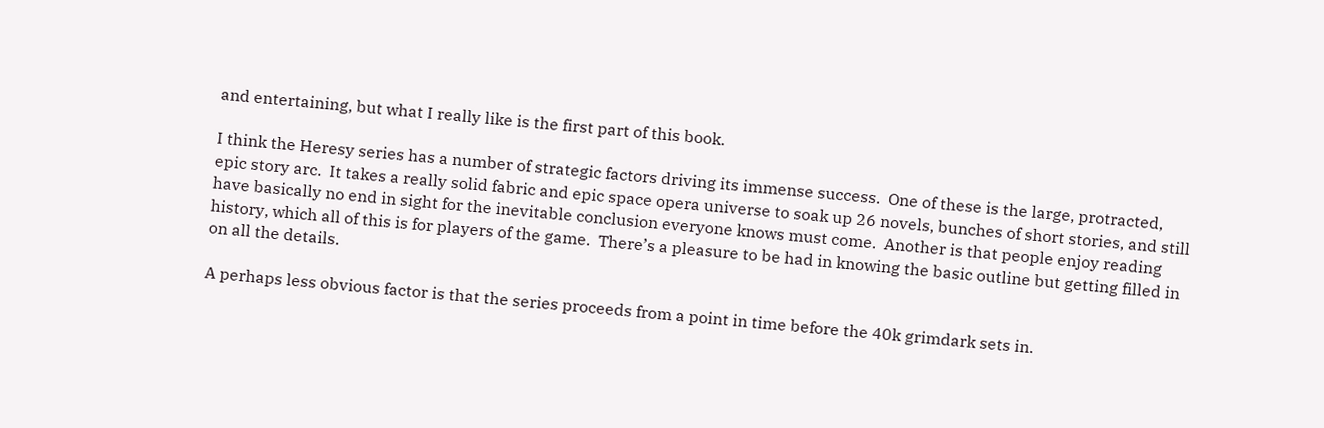and entertaining, but what I really like is the first part of this book.

I think the Heresy series has a number of strategic factors driving its immense success.  One of these is the large, protracted, epic story arc.  It takes a really solid fabric and epic space opera universe to soak up 26 novels, bunches of short stories, and still have basically no end in sight for the inevitable conclusion everyone knows must come.  Another is that people enjoy reading history, which all of this is for players of the game.  There’s a pleasure to be had in knowing the basic outline but getting filled in on all the details.

A perhaps less obvious factor is that the series proceeds from a point in time before the 40k grimdark sets in.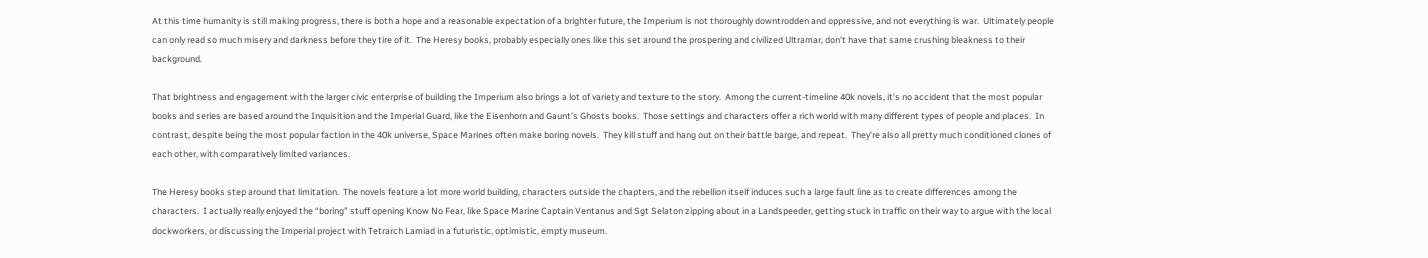At this time humanity is still making progress, there is both a hope and a reasonable expectation of a brighter future, the Imperium is not thoroughly downtrodden and oppressive, and not everything is war.  Ultimately people can only read so much misery and darkness before they tire of it.  The Heresy books, probably especially ones like this set around the prospering and civilized Ultramar, don’t have that same crushing bleakness to their background.

That brightness and engagement with the larger civic enterprise of building the Imperium also brings a lot of variety and texture to the story.  Among the current-timeline 40k novels, it’s no accident that the most popular books and series are based around the Inquisition and the Imperial Guard, like the Eisenhorn and Gaunt’s Ghosts books.  Those settings and characters offer a rich world with many different types of people and places.  In contrast, despite being the most popular faction in the 40k universe, Space Marines often make boring novels.  They kill stuff and hang out on their battle barge, and repeat.  They’re also all pretty much conditioned clones of each other, with comparatively limited variances.

The Heresy books step around that limitation.  The novels feature a lot more world building, characters outside the chapters, and the rebellion itself induces such a large fault line as to create differences among the characters.  I actually really enjoyed the “boring” stuff opening Know No Fear, like Space Marine Captain Ventanus and Sgt Selaton zipping about in a Landspeeder, getting stuck in traffic on their way to argue with the local dockworkers, or discussing the Imperial project with Tetrarch Lamiad in a futuristic, optimistic, empty museum.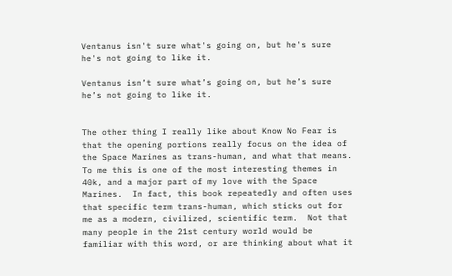Ventanus isn't sure what's going on, but he's sure he's not going to like it.

Ventanus isn’t sure what’s going on, but he’s sure he’s not going to like it.


The other thing I really like about Know No Fear is that the opening portions really focus on the idea of the Space Marines as trans-human, and what that means.  To me this is one of the most interesting themes in 40k, and a major part of my love with the Space Marines.  In fact, this book repeatedly and often uses that specific term trans-human, which sticks out for me as a modern, civilized, scientific term.  Not that many people in the 21st century world would be familiar with this word, or are thinking about what it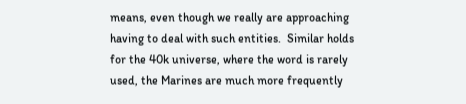means, even though we really are approaching having to deal with such entities.  Similar holds for the 40k universe, where the word is rarely used, the Marines are much more frequently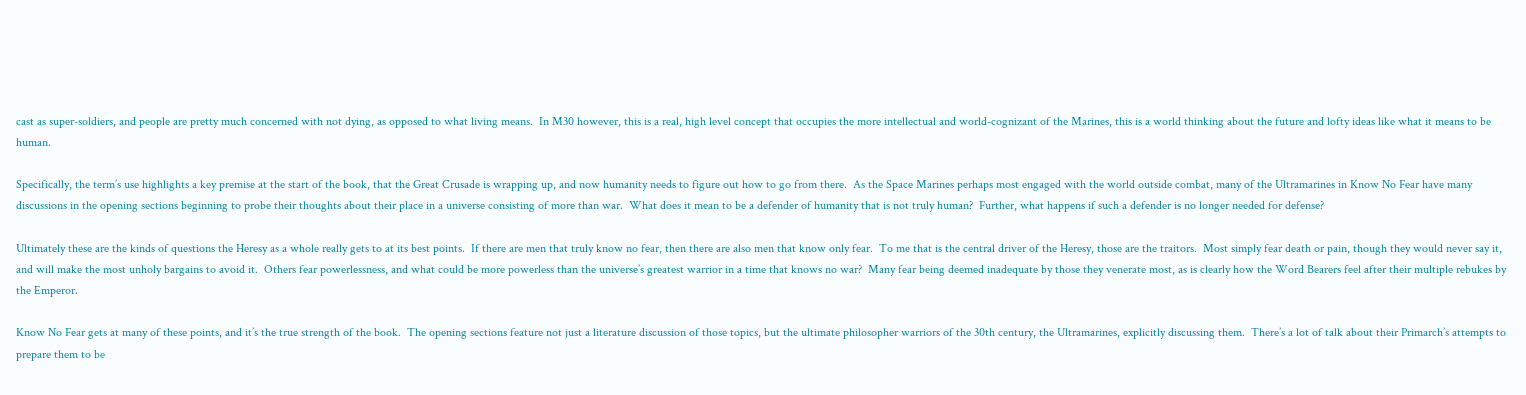cast as super-soldiers, and people are pretty much concerned with not dying, as opposed to what living means.  In M30 however, this is a real, high level concept that occupies the more intellectual and world-cognizant of the Marines, this is a world thinking about the future and lofty ideas like what it means to be human.

Specifically, the term’s use highlights a key premise at the start of the book, that the Great Crusade is wrapping up, and now humanity needs to figure out how to go from there.  As the Space Marines perhaps most engaged with the world outside combat, many of the Ultramarines in Know No Fear have many discussions in the opening sections beginning to probe their thoughts about their place in a universe consisting of more than war.  What does it mean to be a defender of humanity that is not truly human?  Further, what happens if such a defender is no longer needed for defense?

Ultimately these are the kinds of questions the Heresy as a whole really gets to at its best points.  If there are men that truly know no fear, then there are also men that know only fear.  To me that is the central driver of the Heresy, those are the traitors.  Most simply fear death or pain, though they would never say it, and will make the most unholy bargains to avoid it.  Others fear powerlessness, and what could be more powerless than the universe’s greatest warrior in a time that knows no war?  Many fear being deemed inadequate by those they venerate most, as is clearly how the Word Bearers feel after their multiple rebukes by the Emperor.

Know No Fear gets at many of these points, and it’s the true strength of the book.  The opening sections feature not just a literature discussion of those topics, but the ultimate philosopher warriors of the 30th century, the Ultramarines, explicitly discussing them.  There’s a lot of talk about their Primarch’s attempts to prepare them to be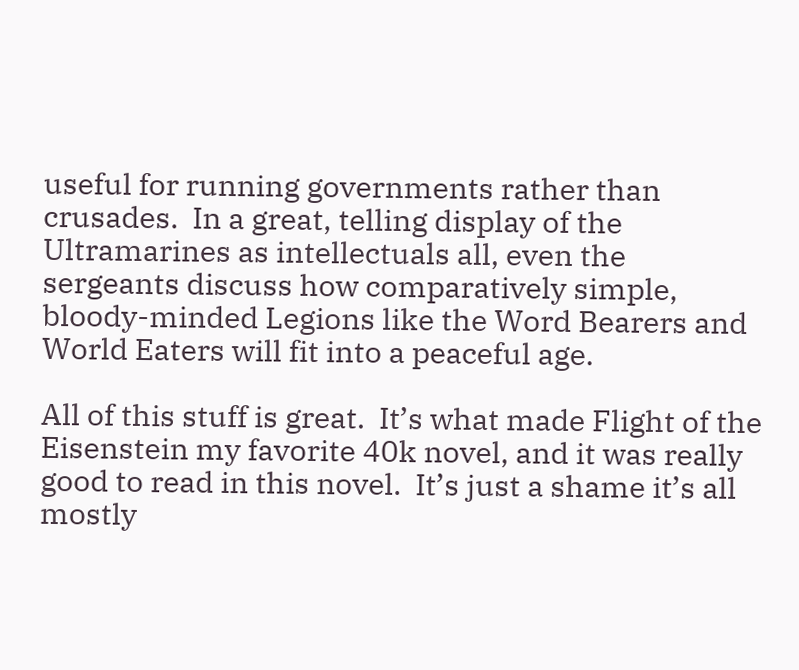useful for running governments rather than crusades.  In a great, telling display of the Ultramarines as intellectuals all, even the sergeants discuss how comparatively simple, bloody-minded Legions like the Word Bearers and World Eaters will fit into a peaceful age.

All of this stuff is great.  It’s what made Flight of the Eisenstein my favorite 40k novel, and it was really good to read in this novel.  It’s just a shame it’s all mostly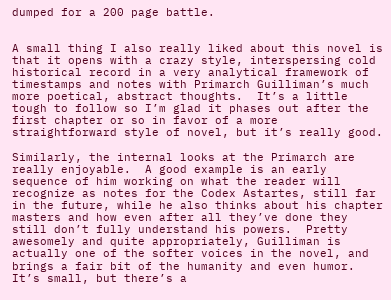dumped for a 200 page battle.


A small thing I also really liked about this novel is that it opens with a crazy style, interspersing cold historical record in a very analytical framework of timestamps and notes with Primarch Guilliman’s much more poetical, abstract thoughts.  It’s a little tough to follow so I’m glad it phases out after the first chapter or so in favor of a more straightforward style of novel, but it’s really good.

Similarly, the internal looks at the Primarch are really enjoyable.  A good example is an early sequence of him working on what the reader will recognize as notes for the Codex Astartes, still far in the future, while he also thinks about his chapter masters and how even after all they’ve done they still don’t fully understand his powers.  Pretty awesomely and quite appropriately, Guilliman is actually one of the softer voices in the novel, and brings a fair bit of the humanity and even humor.  It’s small, but there’s a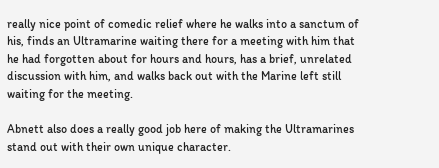really nice point of comedic relief where he walks into a sanctum of his, finds an Ultramarine waiting there for a meeting with him that he had forgotten about for hours and hours, has a brief, unrelated discussion with him, and walks back out with the Marine left still waiting for the meeting.

Abnett also does a really good job here of making the Ultramarines stand out with their own unique character.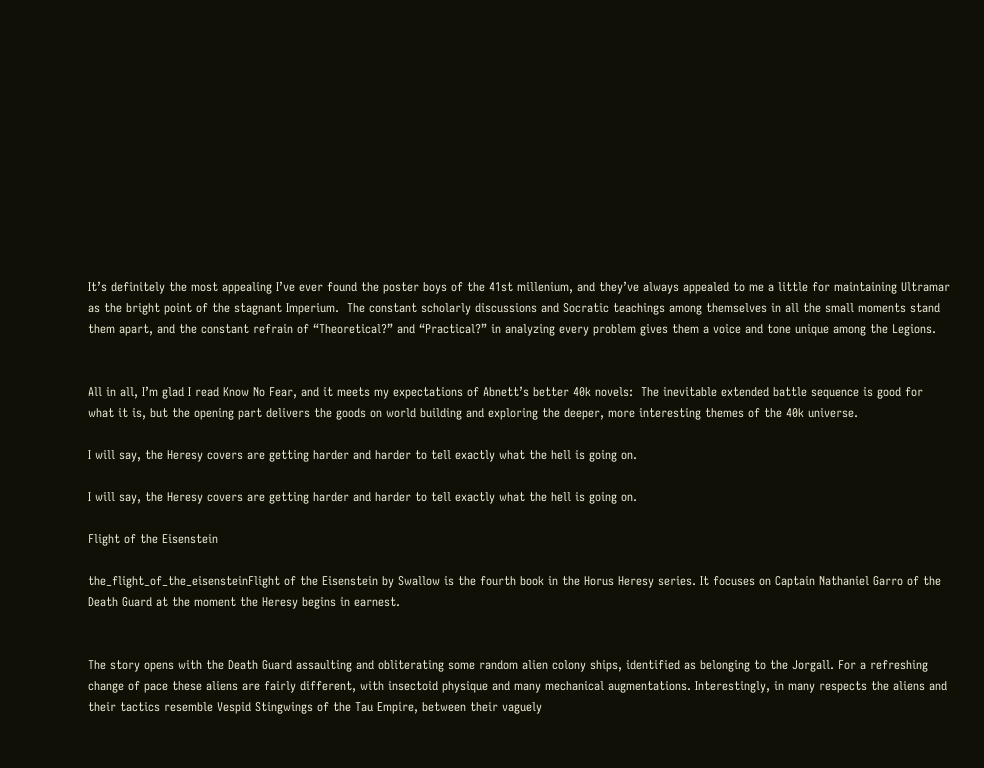It’s definitely the most appealing I’ve ever found the poster boys of the 41st millenium, and they’ve always appealed to me a little for maintaining Ultramar as the bright point of the stagnant Imperium.  The constant scholarly discussions and Socratic teachings among themselves in all the small moments stand them apart, and the constant refrain of “Theoretical?” and “Practical?” in analyzing every problem gives them a voice and tone unique among the Legions.


All in all, I’m glad I read Know No Fear, and it meets my expectations of Abnett’s better 40k novels:  The inevitable extended battle sequence is good for what it is, but the opening part delivers the goods on world building and exploring the deeper, more interesting themes of the 40k universe.

I will say, the Heresy covers are getting harder and harder to tell exactly what the hell is going on.

I will say, the Heresy covers are getting harder and harder to tell exactly what the hell is going on.

Flight of the Eisenstein

the_flight_of_the_eisensteinFlight of the Eisenstein by Swallow is the fourth book in the Horus Heresy series. It focuses on Captain Nathaniel Garro of the Death Guard at the moment the Heresy begins in earnest.


The story opens with the Death Guard assaulting and obliterating some random alien colony ships, identified as belonging to the Jorgall. For a refreshing change of pace these aliens are fairly different, with insectoid physique and many mechanical augmentations. Interestingly, in many respects the aliens and their tactics resemble Vespid Stingwings of the Tau Empire, between their vaguely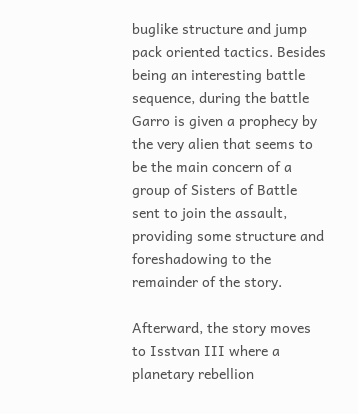buglike structure and jump pack oriented tactics. Besides being an interesting battle sequence, during the battle Garro is given a prophecy by the very alien that seems to be the main concern of a group of Sisters of Battle sent to join the assault, providing some structure and foreshadowing to the remainder of the story.

Afterward, the story moves to Isstvan III where a planetary rebellion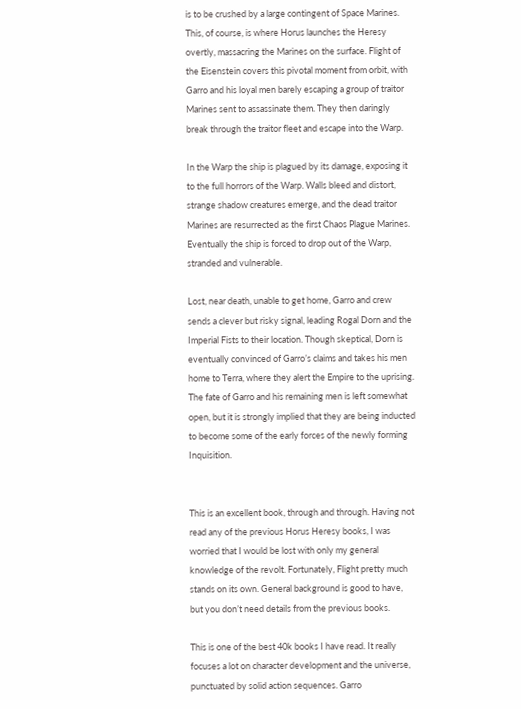is to be crushed by a large contingent of Space Marines. This, of course, is where Horus launches the Heresy overtly, massacring the Marines on the surface. Flight of the Eisenstein covers this pivotal moment from orbit, with Garro and his loyal men barely escaping a group of traitor Marines sent to assassinate them. They then daringly break through the traitor fleet and escape into the Warp.

In the Warp the ship is plagued by its damage, exposing it to the full horrors of the Warp. Walls bleed and distort, strange shadow creatures emerge, and the dead traitor Marines are resurrected as the first Chaos Plague Marines. Eventually the ship is forced to drop out of the Warp, stranded and vulnerable.

Lost, near death, unable to get home, Garro and crew sends a clever but risky signal, leading Rogal Dorn and the Imperial Fists to their location. Though skeptical, Dorn is eventually convinced of Garro’s claims and takes his men home to Terra, where they alert the Empire to the uprising. The fate of Garro and his remaining men is left somewhat open, but it is strongly implied that they are being inducted to become some of the early forces of the newly forming Inquisition.


This is an excellent book, through and through. Having not read any of the previous Horus Heresy books, I was worried that I would be lost with only my general knowledge of the revolt. Fortunately, Flight pretty much stands on its own. General background is good to have, but you don’t need details from the previous books.

This is one of the best 40k books I have read. It really focuses a lot on character development and the universe, punctuated by solid action sequences. Garro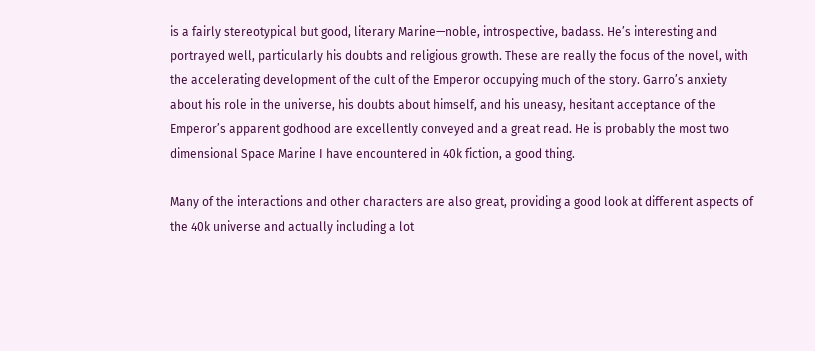is a fairly stereotypical but good, literary Marine—noble, introspective, badass. He’s interesting and portrayed well, particularly his doubts and religious growth. These are really the focus of the novel, with the accelerating development of the cult of the Emperor occupying much of the story. Garro’s anxiety about his role in the universe, his doubts about himself, and his uneasy, hesitant acceptance of the Emperor’s apparent godhood are excellently conveyed and a great read. He is probably the most two dimensional Space Marine I have encountered in 40k fiction, a good thing.

Many of the interactions and other characters are also great, providing a good look at different aspects of the 40k universe and actually including a lot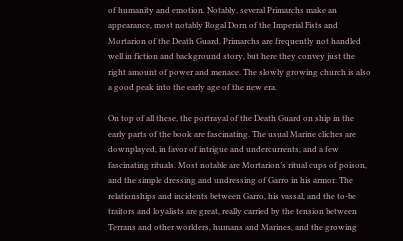of humanity and emotion. Notably, several Primarchs make an appearance, most notably Rogal Dorn of the Imperial Fists and Mortarion of the Death Guard. Primarchs are frequently not handled well in fiction and background story, but here they convey just the right amount of power and menace. The slowly growing church is also a good peak into the early age of the new era.

On top of all these, the portrayal of the Death Guard on ship in the early parts of the book are fascinating. The usual Marine cliches are downplayed, in favor of intrigue and undercurrents, and a few fascinating rituals. Most notable are Mortarion’s ritual cups of poison, and the simple dressing and undressing of Garro in his armor. The relationships and incidents between Garro, his vassal, and the to-be traitors and loyalists are great, really carried by the tension between Terrans and other worlders, humans and Marines, and the growing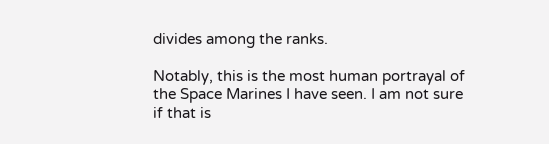divides among the ranks.

Notably, this is the most human portrayal of the Space Marines I have seen. I am not sure if that is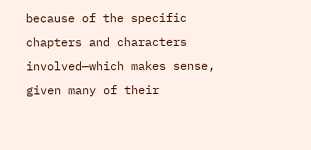because of the specific chapters and characters involved—which makes sense, given many of their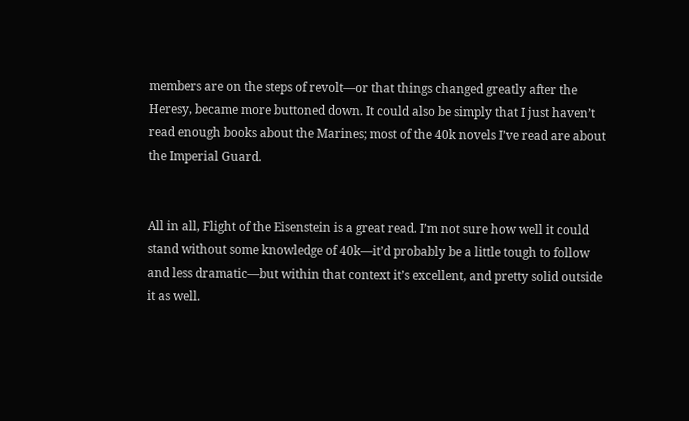members are on the steps of revolt—or that things changed greatly after the Heresy, became more buttoned down. It could also be simply that I just haven’t read enough books about the Marines; most of the 40k novels I’ve read are about the Imperial Guard.


All in all, Flight of the Eisenstein is a great read. I’m not sure how well it could stand without some knowledge of 40k—it’d probably be a little tough to follow and less dramatic—but within that context it’s excellent, and pretty solid outside it as well.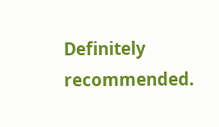Definitely recommended.